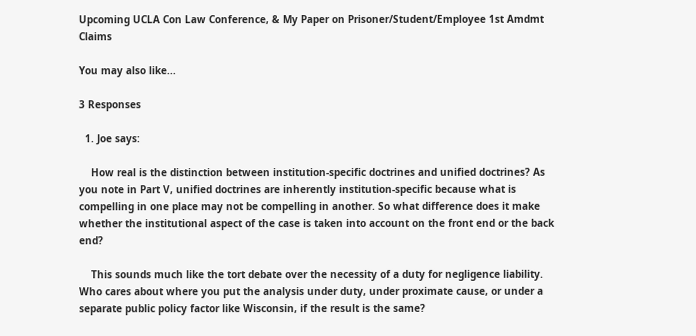Upcoming UCLA Con Law Conference, & My Paper on Prisoner/Student/Employee 1st Amdmt Claims

You may also like...

3 Responses

  1. Joe says:

    How real is the distinction between institution-specific doctrines and unified doctrines? As you note in Part V, unified doctrines are inherently institution-specific because what is compelling in one place may not be compelling in another. So what difference does it make whether the institutional aspect of the case is taken into account on the front end or the back end?

    This sounds much like the tort debate over the necessity of a duty for negligence liability. Who cares about where you put the analysis under duty, under proximate cause, or under a separate public policy factor like Wisconsin, if the result is the same?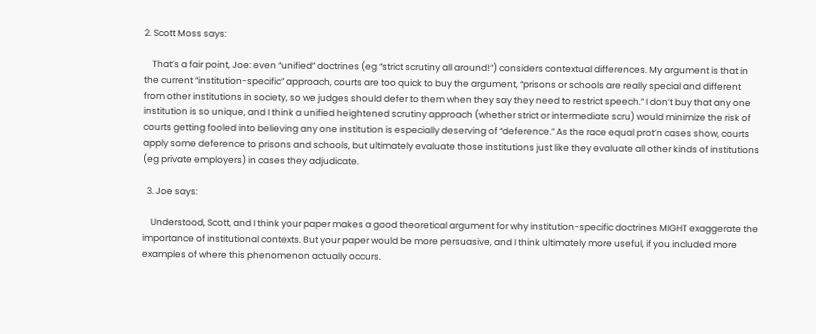2. Scott Moss says:

    That’s a fair point, Joe: even “unified” doctrines (eg “strict scrutiny all around!”) considers contextual differences. My argument is that in the current “institution-specific” approach, courts are too quick to buy the argument, “prisons or schools are really special and different from other institutions in society, so we judges should defer to them when they say they need to restrict speech.” I don’t buy that any one institution is so unique, and I think a unified heightened scrutiny approach (whether strict or intermediate scru) would minimize the risk of courts getting fooled into believing any one institution is especially deserving of “deference.” As the race equal prot’n cases show, courts apply some deference to prisons and schools, but ultimately evaluate those institutions just like they evaluate all other kinds of institutions (eg private employers) in cases they adjudicate.

  3. Joe says:

    Understood, Scott, and I think your paper makes a good theoretical argument for why institution-specific doctrines MIGHT exaggerate the importance of institutional contexts. But your paper would be more persuasive, and I think ultimately more useful, if you included more examples of where this phenomenon actually occurs.